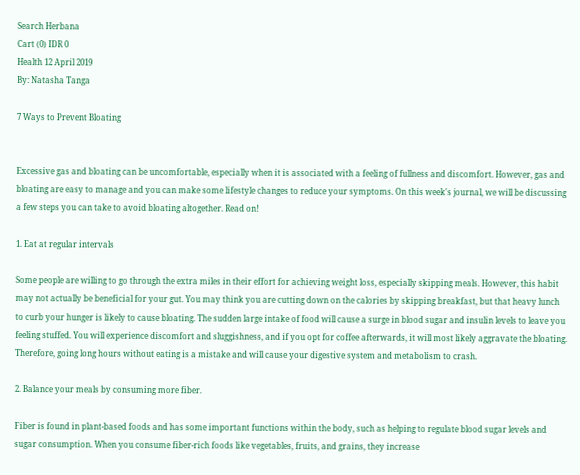Search Herbana
Cart (0) IDR 0
Health 12 April 2019
By: Natasha Tanga

7 Ways to Prevent Bloating


Excessive gas and bloating can be uncomfortable, especially when it is associated with a feeling of fullness and discomfort. However, gas and bloating are easy to manage and you can make some lifestyle changes to reduce your symptoms. On this week's journal, we will be discussing a few steps you can take to avoid bloating altogether. Read on!

1. Eat at regular intervals

Some people are willing to go through the extra miles in their effort for achieving weight loss, especially skipping meals. However, this habit may not actually be beneficial for your gut. You may think you are cutting down on the calories by skipping breakfast, but that heavy lunch to curb your hunger is likely to cause bloating. The sudden large intake of food will cause a surge in blood sugar and insulin levels to leave you feeling stuffed. You will experience discomfort and sluggishness, and if you opt for coffee afterwards, it will most likely aggravate the bloating. Therefore, going long hours without eating is a mistake and will cause your digestive system and metabolism to crash.

2. Balance your meals by consuming more fiber.

Fiber is found in plant-based foods and has some important functions within the body, such as helping to regulate blood sugar levels and sugar consumption. When you consume fiber-rich foods like vegetables, fruits, and grains, they increase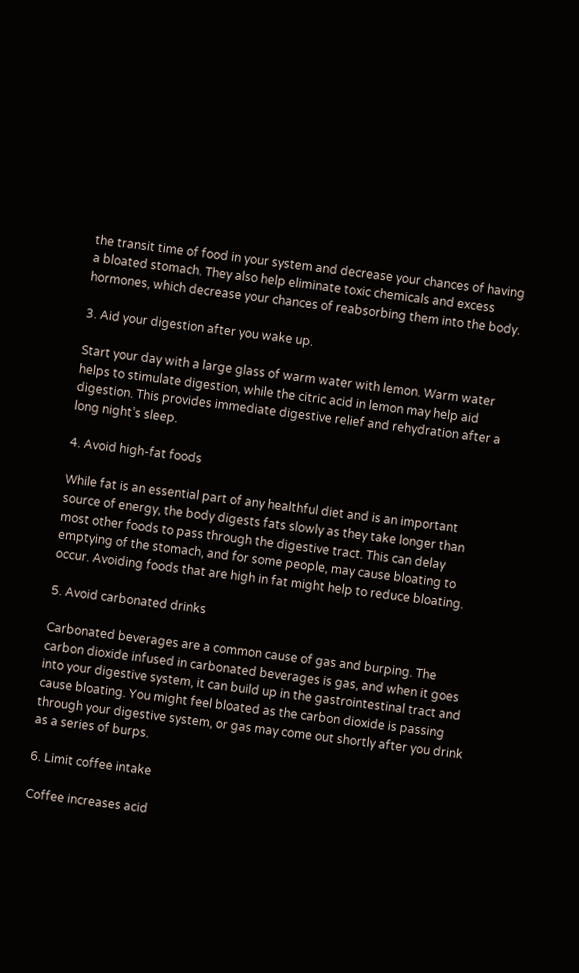the transit time of food in your system and decrease your chances of having a bloated stomach. They also help eliminate toxic chemicals and excess hormones, which decrease your chances of reabsorbing them into the body.

3. Aid your digestion after you wake up.

Start your day with a large glass of warm water with lemon. Warm water helps to stimulate digestion, while the citric acid in lemon may help aid digestion. This provides immediate digestive relief and rehydration after a long night’s sleep.

4. Avoid high-fat foods

While fat is an essential part of any healthful diet and is an important source of energy, the body digests fats slowly as they take longer than most other foods to pass through the digestive tract. This can delay emptying of the stomach, and for some people, may cause bloating to occur. Avoiding foods that are high in fat might help to reduce bloating.

5. Avoid carbonated drinks

Carbonated beverages are a common cause of gas and burping. The carbon dioxide infused in carbonated beverages is gas, and when it goes into your digestive system, it can build up in the gastrointestinal tract and cause bloating. You might feel bloated as the carbon dioxide is passing through your digestive system, or gas may come out shortly after you drink as a series of burps.

6. Limit coffee intake

Coffee increases acid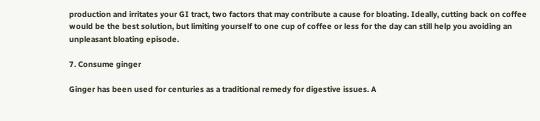production and irritates your GI tract, two factors that may contribute a cause for bloating. Ideally, cutting back on coffee would be the best solution, but limiting yourself to one cup of coffee or less for the day can still help you avoiding an unpleasant bloating episode.

7. Consume ginger

Ginger has been used for centuries as a traditional remedy for digestive issues. A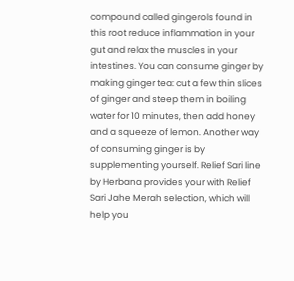compound called gingerols found in this root reduce inflammation in your gut and relax the muscles in your intestines. You can consume ginger by making ginger tea: cut a few thin slices of ginger and steep them in boiling water for 10 minutes, then add honey and a squeeze of lemon. Another way of consuming ginger is by supplementing yourself. Relief Sari line by Herbana provides your with Relief Sari Jahe Merah selection, which will help you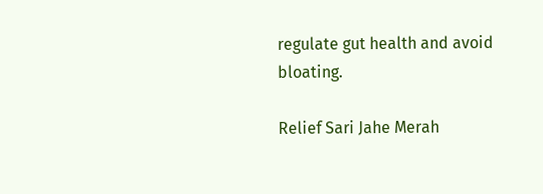regulate gut health and avoid bloating.

Relief Sari Jahe Merah